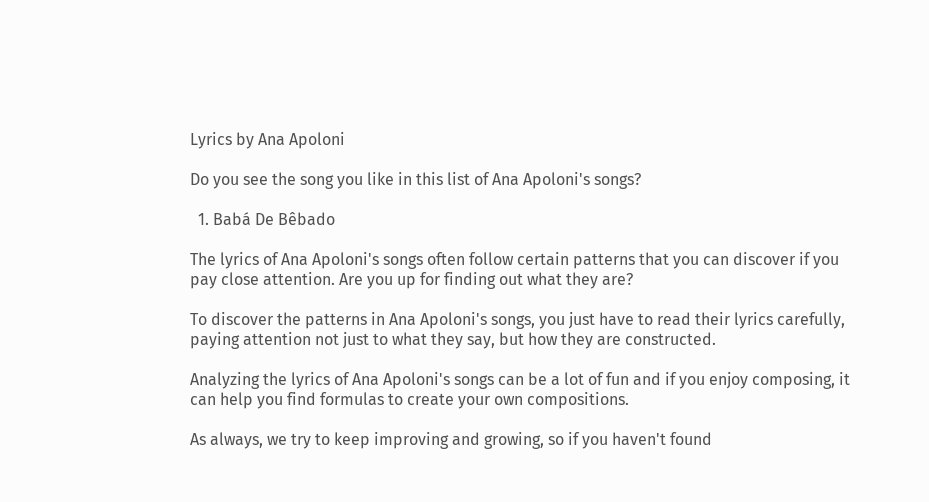Lyrics by Ana Apoloni

Do you see the song you like in this list of Ana Apoloni's songs?

  1. Babá De Bêbado

The lyrics of Ana Apoloni's songs often follow certain patterns that you can discover if you pay close attention. Are you up for finding out what they are?

To discover the patterns in Ana Apoloni's songs, you just have to read their lyrics carefully, paying attention not just to what they say, but how they are constructed.

Analyzing the lyrics of Ana Apoloni's songs can be a lot of fun and if you enjoy composing, it can help you find formulas to create your own compositions.

As always, we try to keep improving and growing, so if you haven't found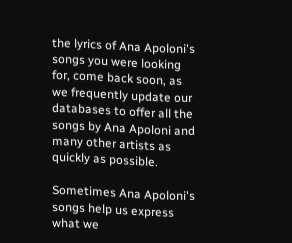the lyrics of Ana Apoloni's songs you were looking for, come back soon, as we frequently update our databases to offer all the songs by Ana Apoloni and many other artists as quickly as possible.

Sometimes Ana Apoloni's songs help us express what we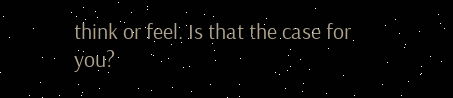think or feel. Is that the case for you?